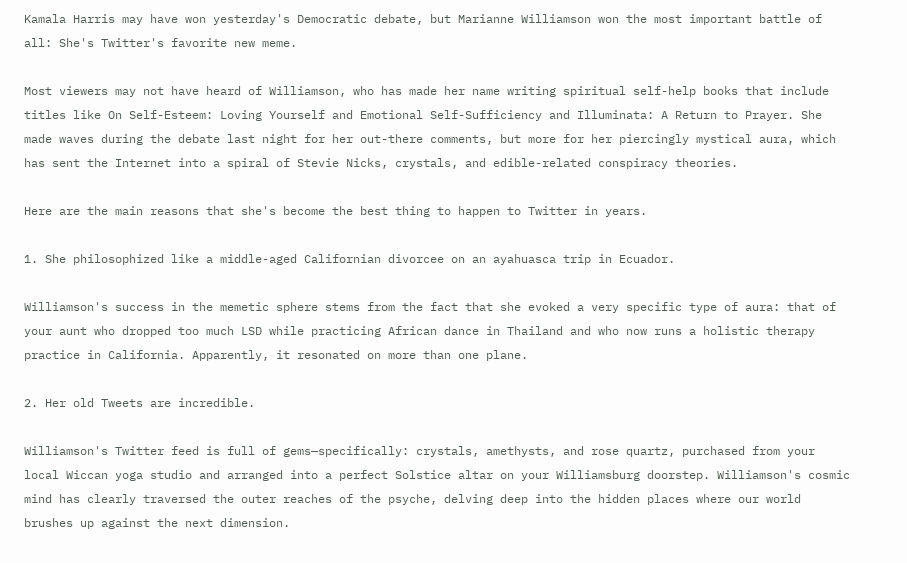Kamala Harris may have won yesterday's Democratic debate, but Marianne Williamson won the most important battle of all: She's Twitter's favorite new meme.

Most viewers may not have heard of Williamson, who has made her name writing spiritual self-help books that include titles like On Self-Esteem: Loving Yourself and Emotional Self-Sufficiency and Illuminata: A Return to Prayer. She made waves during the debate last night for her out-there comments, but more for her piercingly mystical aura, which has sent the Internet into a spiral of Stevie Nicks, crystals, and edible-related conspiracy theories.

Here are the main reasons that she's become the best thing to happen to Twitter in years.

1. She philosophized like a middle-aged Californian divorcee on an ayahuasca trip in Ecuador.

Williamson's success in the memetic sphere stems from the fact that she evoked a very specific type of aura: that of your aunt who dropped too much LSD while practicing African dance in Thailand and who now runs a holistic therapy practice in California. Apparently, it resonated on more than one plane.

2. Her old Tweets are incredible.

Williamson's Twitter feed is full of gems—specifically: crystals, amethysts, and rose quartz, purchased from your local Wiccan yoga studio and arranged into a perfect Solstice altar on your Williamsburg doorstep. Williamson's cosmic mind has clearly traversed the outer reaches of the psyche, delving deep into the hidden places where our world brushes up against the next dimension.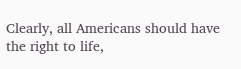Clearly, all Americans should have the right to life,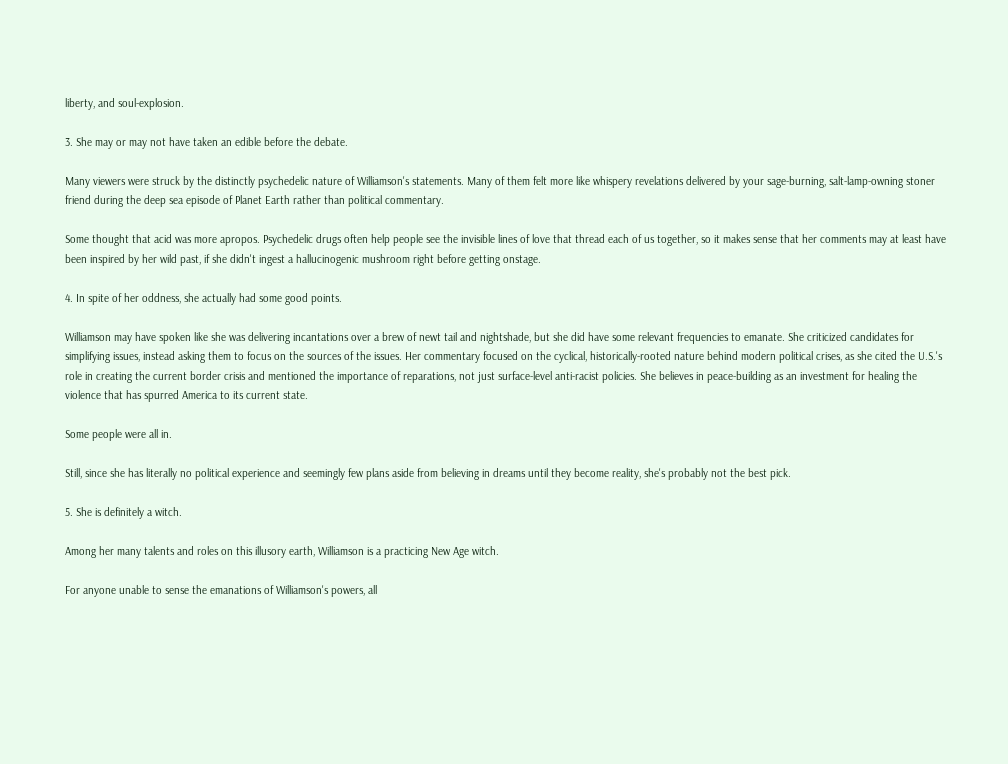liberty, and soul-explosion.

3. She may or may not have taken an edible before the debate.

Many viewers were struck by the distinctly psychedelic nature of Williamson's statements. Many of them felt more like whispery revelations delivered by your sage-burning, salt-lamp-owning stoner friend during the deep sea episode of Planet Earth rather than political commentary.

Some thought that acid was more apropos. Psychedelic drugs often help people see the invisible lines of love that thread each of us together, so it makes sense that her comments may at least have been inspired by her wild past, if she didn't ingest a hallucinogenic mushroom right before getting onstage.

4. In spite of her oddness, she actually had some good points.

Williamson may have spoken like she was delivering incantations over a brew of newt tail and nightshade, but she did have some relevant frequencies to emanate. She criticized candidates for simplifying issues, instead asking them to focus on the sources of the issues. Her commentary focused on the cyclical, historically-rooted nature behind modern political crises, as she cited the U.S.'s role in creating the current border crisis and mentioned the importance of reparations, not just surface-level anti-racist policies. She believes in peace-building as an investment for healing the violence that has spurred America to its current state.

Some people were all in.

Still, since she has literally no political experience and seemingly few plans aside from believing in dreams until they become reality, she's probably not the best pick.

5. She is definitely a witch.

Among her many talents and roles on this illusory earth, Williamson is a practicing New Age witch.

For anyone unable to sense the emanations of Williamson's powers, all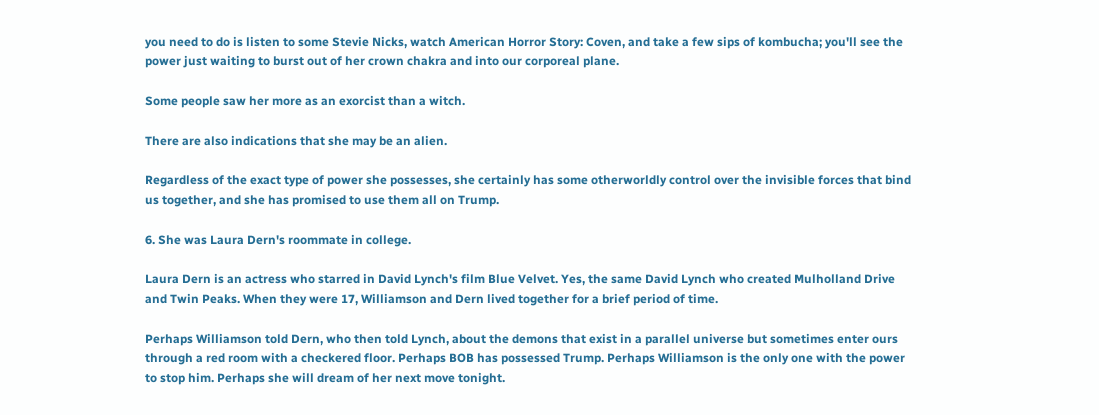you need to do is listen to some Stevie Nicks, watch American Horror Story: Coven, and take a few sips of kombucha; you'll see the power just waiting to burst out of her crown chakra and into our corporeal plane.

Some people saw her more as an exorcist than a witch.

There are also indications that she may be an alien.

Regardless of the exact type of power she possesses, she certainly has some otherworldly control over the invisible forces that bind us together, and she has promised to use them all on Trump.

6. She was Laura Dern's roommate in college.

Laura Dern is an actress who starred in David Lynch's film Blue Velvet. Yes, the same David Lynch who created Mulholland Drive and Twin Peaks. When they were 17, Williamson and Dern lived together for a brief period of time.

Perhaps Williamson told Dern, who then told Lynch, about the demons that exist in a parallel universe but sometimes enter ours through a red room with a checkered floor. Perhaps BOB has possessed Trump. Perhaps Williamson is the only one with the power to stop him. Perhaps she will dream of her next move tonight.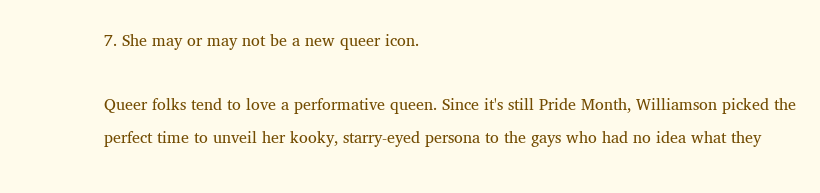7. She may or may not be a new queer icon.

Queer folks tend to love a performative queen. Since it's still Pride Month, Williamson picked the perfect time to unveil her kooky, starry-eyed persona to the gays who had no idea what they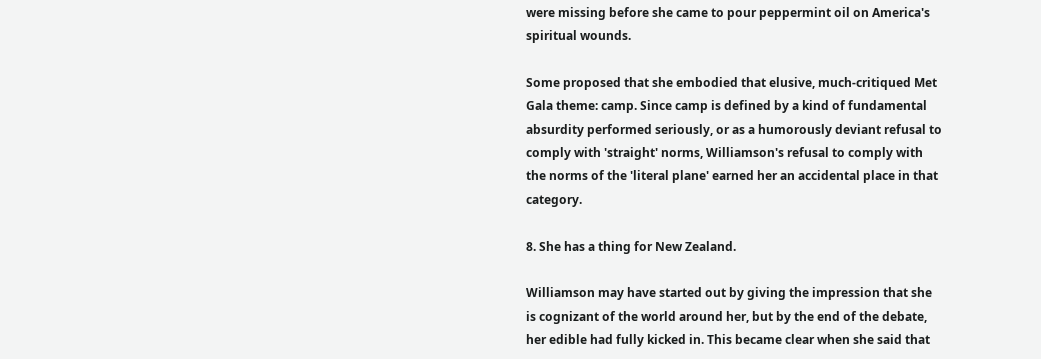were missing before she came to pour peppermint oil on America's spiritual wounds.

Some proposed that she embodied that elusive, much-critiqued Met Gala theme: camp. Since camp is defined by a kind of fundamental absurdity performed seriously, or as a humorously deviant refusal to comply with 'straight' norms, Williamson's refusal to comply with the norms of the 'literal plane' earned her an accidental place in that category.

8. She has a thing for New Zealand.

Williamson may have started out by giving the impression that she is cognizant of the world around her, but by the end of the debate, her edible had fully kicked in. This became clear when she said that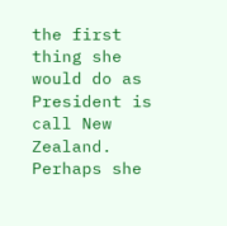the first thing she would do as President is call New Zealand. Perhaps she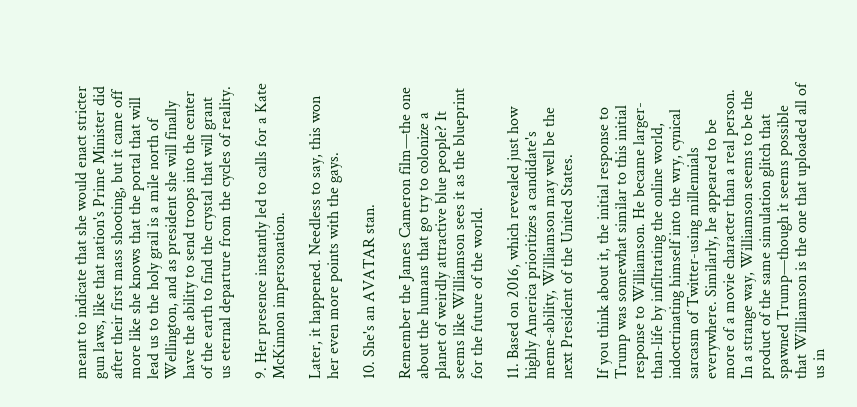meant to indicate that she would enact stricter gun laws, like that nation's Prime Minister did after their first mass shooting, but it came off more like she knows that the portal that will lead us to the holy grail is a mile north of Wellington, and as president she will finally have the ability to send troops into the center of the earth to find the crystal that will grant us eternal departure from the cycles of reality.

9. Her presence instantly led to calls for a Kate McKinnon impersonation.

Later, it happened. Needless to say, this won her even more points with the gays.

10. She's an AVATAR stan.

Remember the James Cameron film—the one about the humans that go try to colonize a planet of weirdly attractive blue people? It seems like Williamson sees it as the blueprint for the future of the world.

11. Based on 2016, which revealed just how highly America prioritizes a candidate's meme-ability, Williamson may well be the next President of the United States.

If you think about it, the initial response to Trump was somewhat similar to this initial response to Williamson. He became larger-than-life by infiltrating the online world, indoctrinating himself into the wry, cynical sarcasm of Twitter-using millennials everywhere. Similarly, he appeared to be more of a movie character than a real person. In a strange way, Williamson seems to be the product of the same simulation glitch that spawned Trump—though it seems possible that Williamson is the one that uploaded all of us in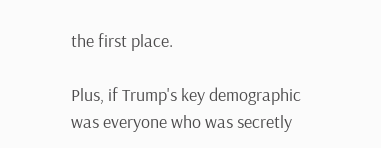the first place.

Plus, if Trump's key demographic was everyone who was secretly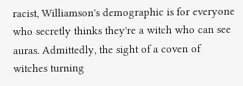racist, Williamson's demographic is for everyone who secretly thinks they're a witch who can see auras. Admittedly, the sight of a coven of witches turning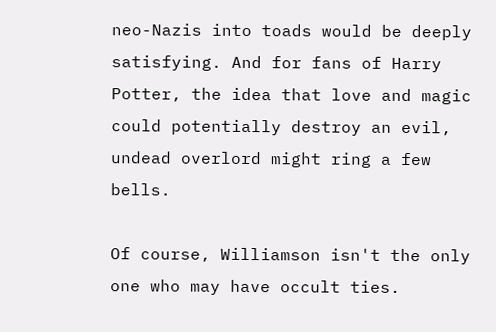neo-Nazis into toads would be deeply satisfying. And for fans of Harry Potter, the idea that love and magic could potentially destroy an evil, undead overlord might ring a few bells.

Of course, Williamson isn't the only one who may have occult ties.